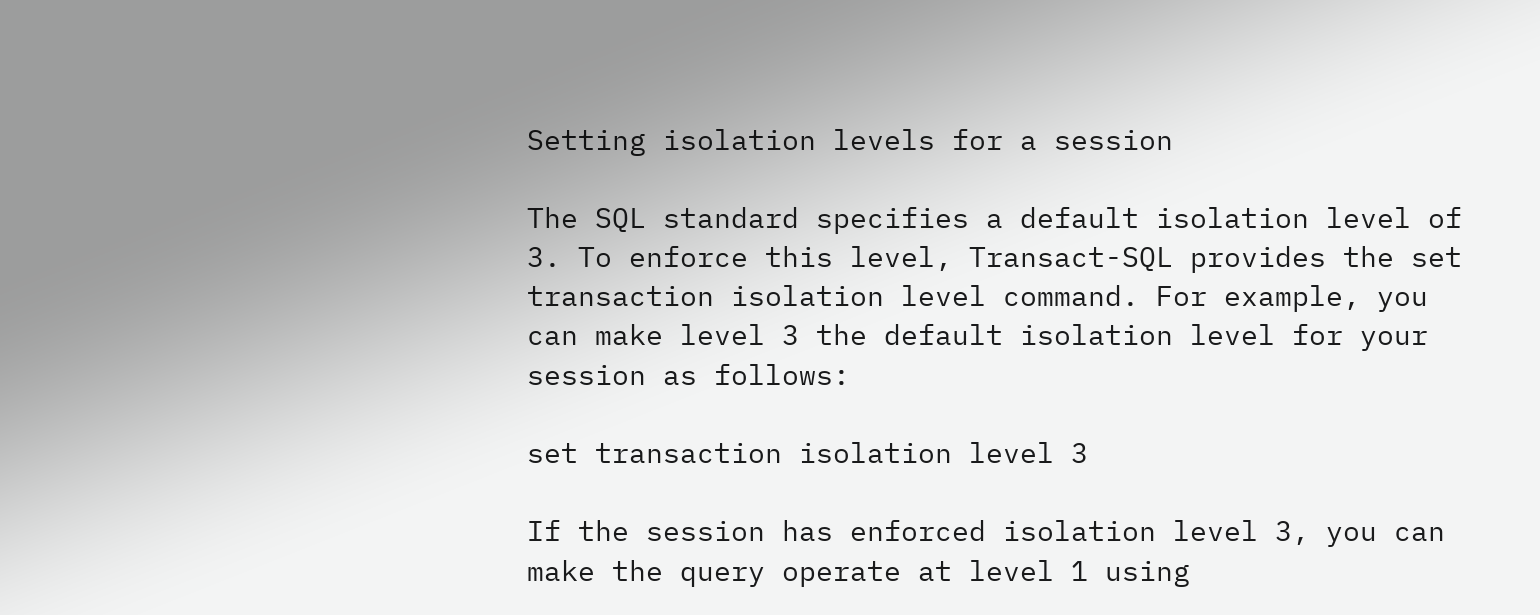Setting isolation levels for a session

The SQL standard specifies a default isolation level of 3. To enforce this level, Transact-SQL provides the set transaction isolation level command. For example, you can make level 3 the default isolation level for your session as follows:

set transaction isolation level 3

If the session has enforced isolation level 3, you can make the query operate at level 1 using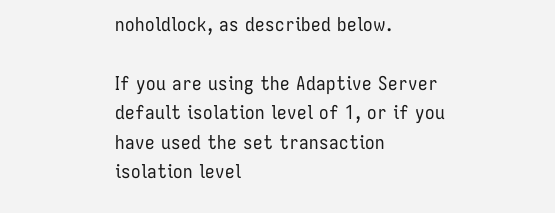noholdlock, as described below.

If you are using the Adaptive Server default isolation level of 1, or if you have used the set transaction isolation level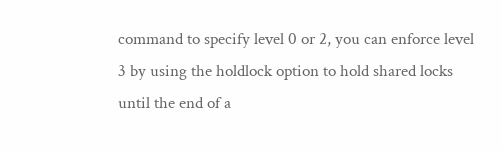command to specify level 0 or 2, you can enforce level 3 by using the holdlock option to hold shared locks until the end of a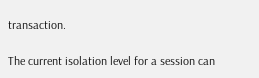transaction.

The current isolation level for a session can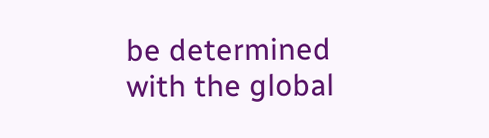be determined with the global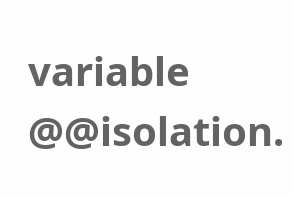variable @@isolation.